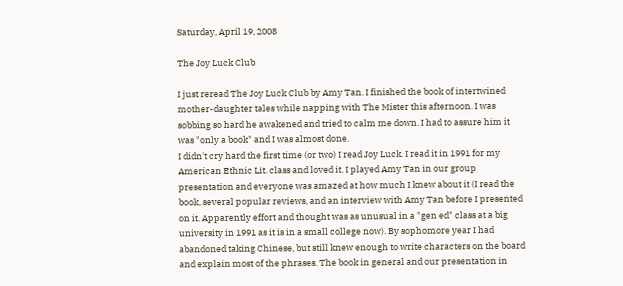Saturday, April 19, 2008

The Joy Luck Club

I just reread The Joy Luck Club by Amy Tan. I finished the book of intertwined mother-daughter tales while napping with The Mister this afternoon. I was sobbing so hard he awakened and tried to calm me down. I had to assure him it was "only a book" and I was almost done.
I didn't cry hard the first time (or two) I read Joy Luck. I read it in 1991 for my American Ethnic Lit. class and loved it. I played Amy Tan in our group presentation and everyone was amazed at how much I knew about it (I read the book, several popular reviews, and an interview with Amy Tan before I presented on it. Apparently effort and thought was as unusual in a "gen ed" class at a big university in 1991 as it is in a small college now). By sophomore year I had abandoned taking Chinese, but still knew enough to write characters on the board and explain most of the phrases. The book in general and our presentation in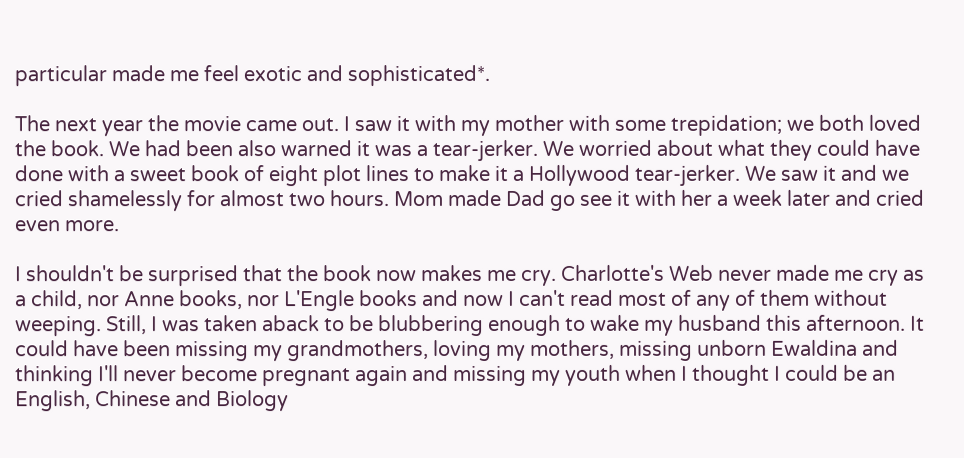particular made me feel exotic and sophisticated*.

The next year the movie came out. I saw it with my mother with some trepidation; we both loved the book. We had been also warned it was a tear-jerker. We worried about what they could have done with a sweet book of eight plot lines to make it a Hollywood tear-jerker. We saw it and we cried shamelessly for almost two hours. Mom made Dad go see it with her a week later and cried even more.

I shouldn't be surprised that the book now makes me cry. Charlotte's Web never made me cry as a child, nor Anne books, nor L'Engle books and now I can't read most of any of them without weeping. Still, I was taken aback to be blubbering enough to wake my husband this afternoon. It could have been missing my grandmothers, loving my mothers, missing unborn Ewaldina and thinking I'll never become pregnant again and missing my youth when I thought I could be an English, Chinese and Biology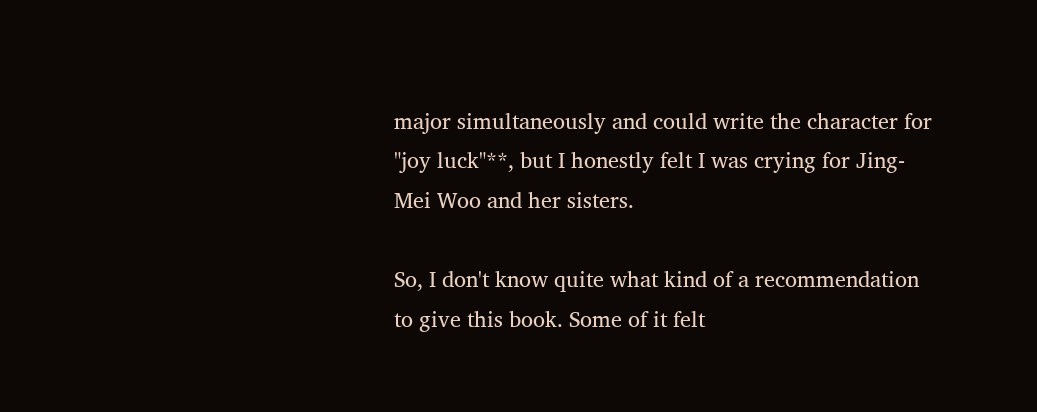major simultaneously and could write the character for "joy luck"**, but I honestly felt I was crying for Jing-Mei Woo and her sisters.

So, I don't know quite what kind of a recommendation to give this book. Some of it felt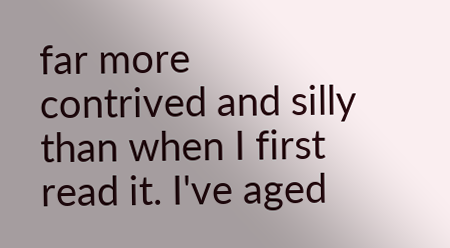far more contrived and silly than when I first read it. I've aged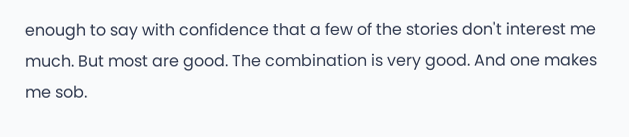enough to say with confidence that a few of the stories don't interest me much. But most are good. The combination is very good. And one makes me sob.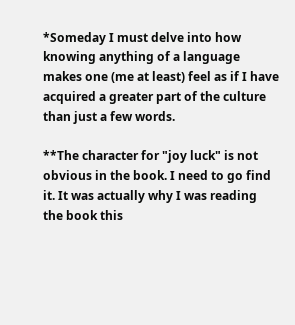*Someday I must delve into how knowing anything of a language makes one (me at least) feel as if I have acquired a greater part of the culture than just a few words.

**The character for "joy luck" is not obvious in the book. I need to go find it. It was actually why I was reading the book this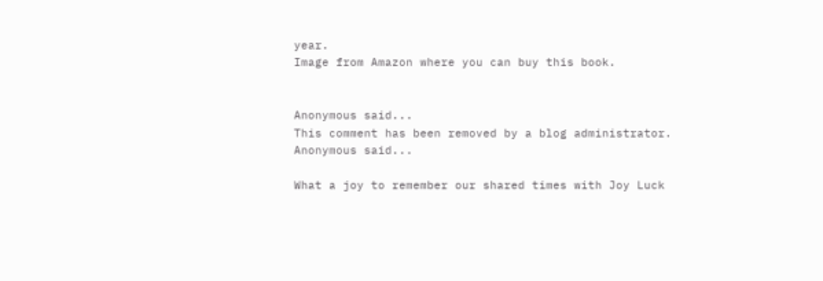year.
Image from Amazon where you can buy this book.


Anonymous said...
This comment has been removed by a blog administrator.
Anonymous said...

What a joy to remember our shared times with Joy Luck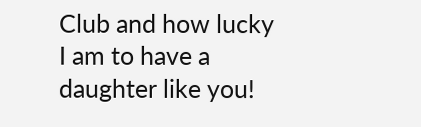Club and how lucky I am to have a daughter like you!